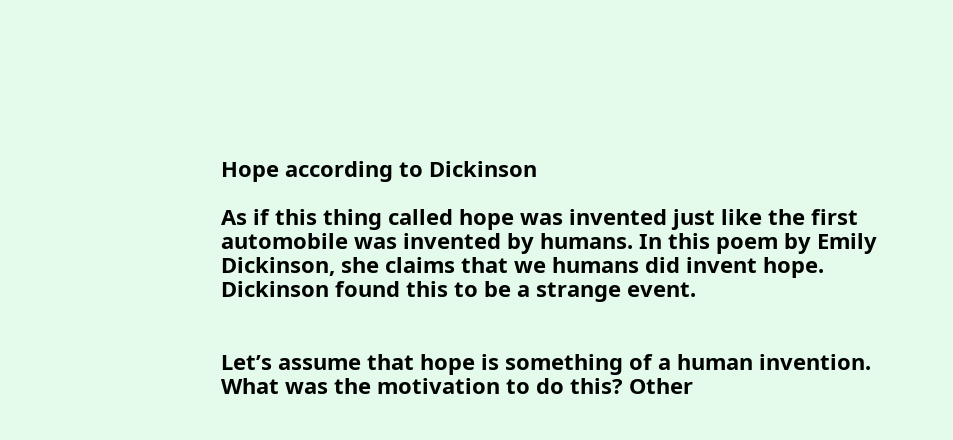Hope according to Dickinson

As if this thing called hope was invented just like the first automobile was invented by humans. In this poem by Emily Dickinson, she claims that we humans did invent hope. Dickinson found this to be a strange event.


Let’s assume that hope is something of a human invention. What was the motivation to do this? Other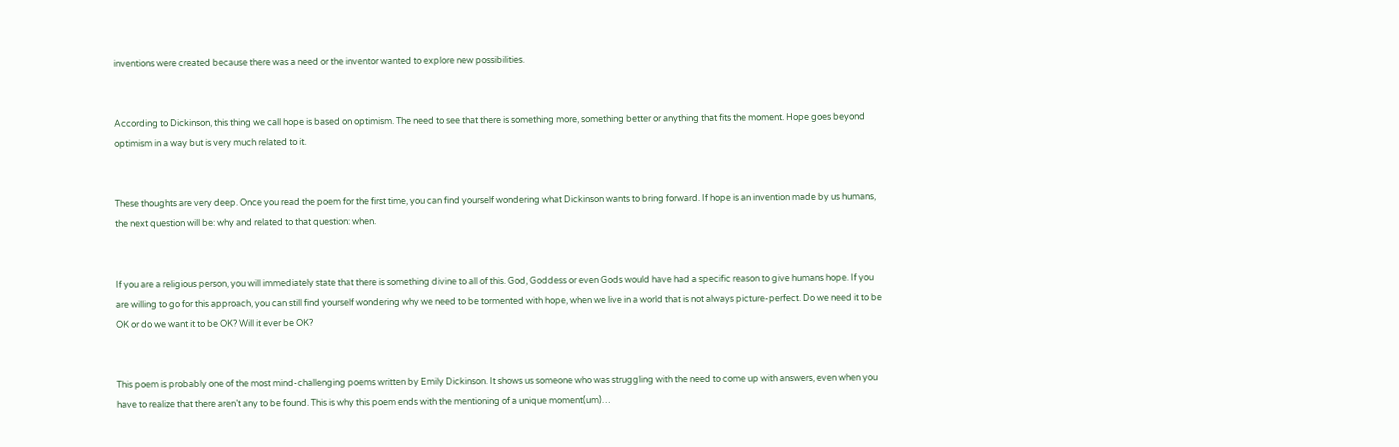inventions were created because there was a need or the inventor wanted to explore new possibilities.


According to Dickinson, this thing we call hope is based on optimism. The need to see that there is something more, something better or anything that fits the moment. Hope goes beyond optimism in a way but is very much related to it.


These thoughts are very deep. Once you read the poem for the first time, you can find yourself wondering what Dickinson wants to bring forward. If hope is an invention made by us humans, the next question will be: why and related to that question: when.


If you are a religious person, you will immediately state that there is something divine to all of this. God, Goddess or even Gods would have had a specific reason to give humans hope. If you are willing to go for this approach, you can still find yourself wondering why we need to be tormented with hope, when we live in a world that is not always picture-perfect. Do we need it to be OK or do we want it to be OK? Will it ever be OK?


This poem is probably one of the most mind-challenging poems written by Emily Dickinson. It shows us someone who was struggling with the need to come up with answers, even when you have to realize that there aren’t any to be found. This is why this poem ends with the mentioning of a unique moment(um)…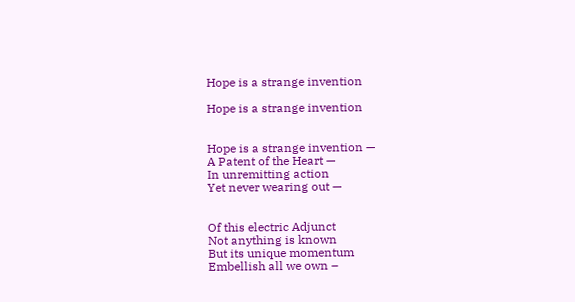Hope is a strange invention

Hope is a strange invention


Hope is a strange invention —
A Patent of the Heart —
In unremitting action
Yet never wearing out —


Of this electric Adjunct
Not anything is known
But its unique momentum
Embellish all we own –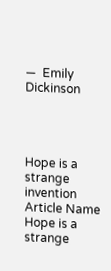—  Emily Dickinson




Hope is a strange invention
Article Name
Hope is a strange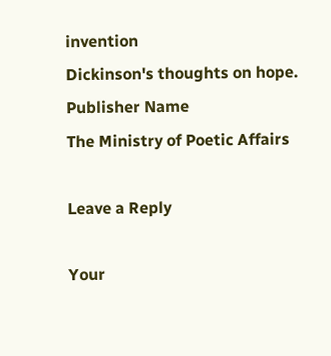invention
Dickinson's thoughts on hope.
Publisher Name
The Ministry of Poetic Affairs

Leave a Reply

Your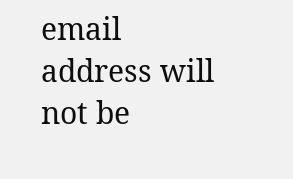email address will not be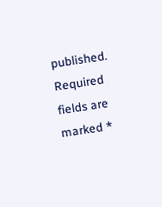published. Required fields are marked *